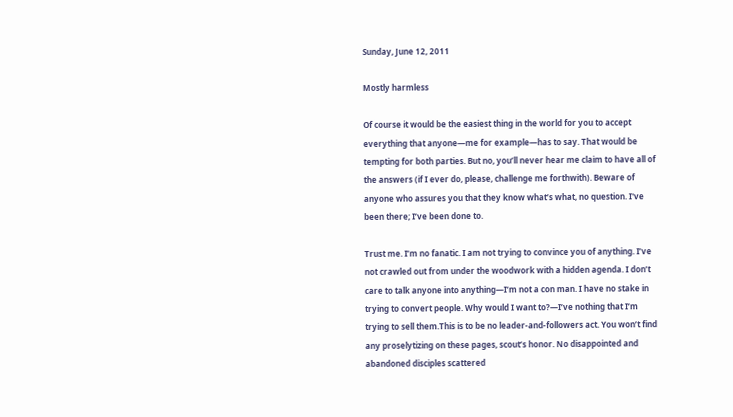Sunday, June 12, 2011

Mostly harmless

Of course it would be the easiest thing in the world for you to accept everything that anyone—me for example—has to say. That would be tempting for both parties. But no, you’ll never hear me claim to have all of the answers (if I ever do, please, challenge me forthwith). Beware of anyone who assures you that they know what’s what, no question. I've been there; I’ve been done to.

Trust me. I’m no fanatic. I am not trying to convince you of anything. I’ve not crawled out from under the woodwork with a hidden agenda. I don’t care to talk anyone into anything—I’m not a con man. I have no stake in trying to convert people. Why would I want to?—I’ve nothing that I’m trying to sell them.This is to be no leader-and-followers act. You won’t find any proselytizing on these pages, scout’s honor. No disappointed and abandoned disciples scattered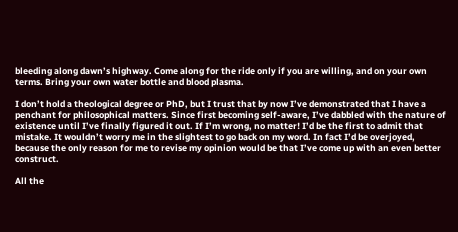bleeding along dawn’s highway. Come along for the ride only if you are willing, and on your own terms. Bring your own water bottle and blood plasma.

I don’t hold a theological degree or PhD, but I trust that by now I’ve demonstrated that I have a penchant for philosophical matters. Since first becoming self-aware, I’ve dabbled with the nature of existence until I’ve finally figured it out. If I’m wrong, no matter! I’d be the first to admit that mistake. It wouldn’t worry me in the slightest to go back on my word. In fact I’d be overjoyed, because the only reason for me to revise my opinion would be that I’ve come up with an even better construct.

All the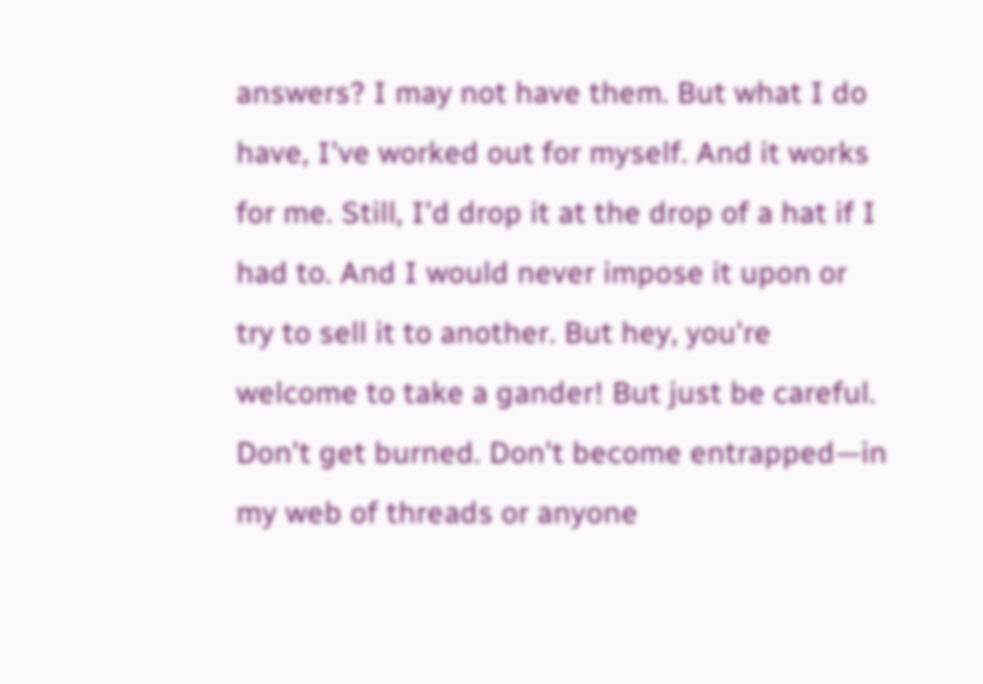answers? I may not have them. But what I do have, I've worked out for myself. And it works for me. Still, I'd drop it at the drop of a hat if I had to. And I would never impose it upon or try to sell it to another. But hey, you're welcome to take a gander! But just be careful. Don't get burned. Don't become entrapped—in my web of threads or anyone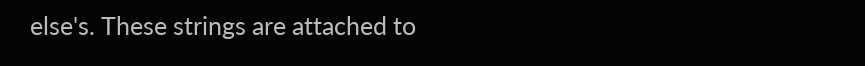else's. These strings are attached to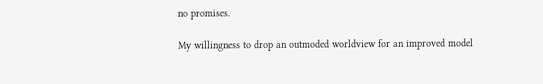no promises.

My willingness to drop an outmoded worldview for an improved model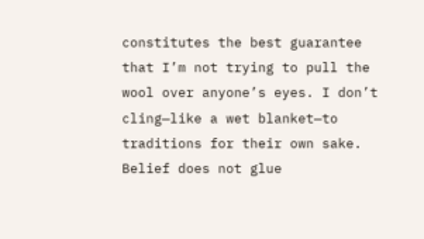constitutes the best guarantee that I’m not trying to pull the wool over anyone’s eyes. I don’t cling—like a wet blanket—to traditions for their own sake. Belief does not glue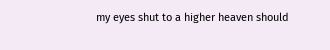my eyes shut to a higher heaven should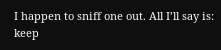I happen to sniff one out. All I’ll say is: keep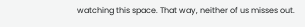watching this space. That way, neither of us misses out.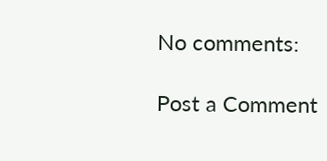No comments:

Post a Comment